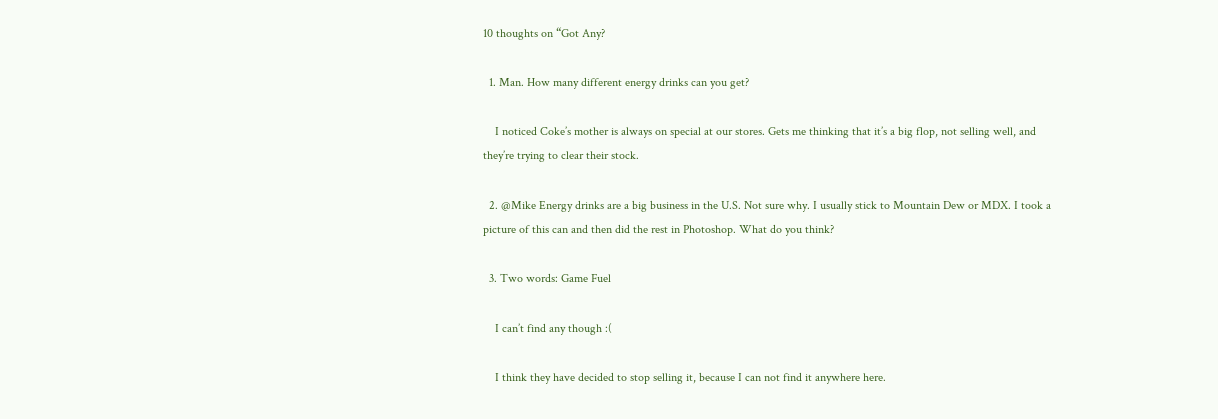10 thoughts on “Got Any?

  1. Man. How many different energy drinks can you get?

    I noticed Coke’s mother is always on special at our stores. Gets me thinking that it’s a big flop, not selling well, and they’re trying to clear their stock.

  2. @Mike Energy drinks are a big business in the U.S. Not sure why. I usually stick to Mountain Dew or MDX. I took a picture of this can and then did the rest in Photoshop. What do you think?

  3. Two words: Game Fuel

    I can’t find any though :(

    I think they have decided to stop selling it, because I can not find it anywhere here.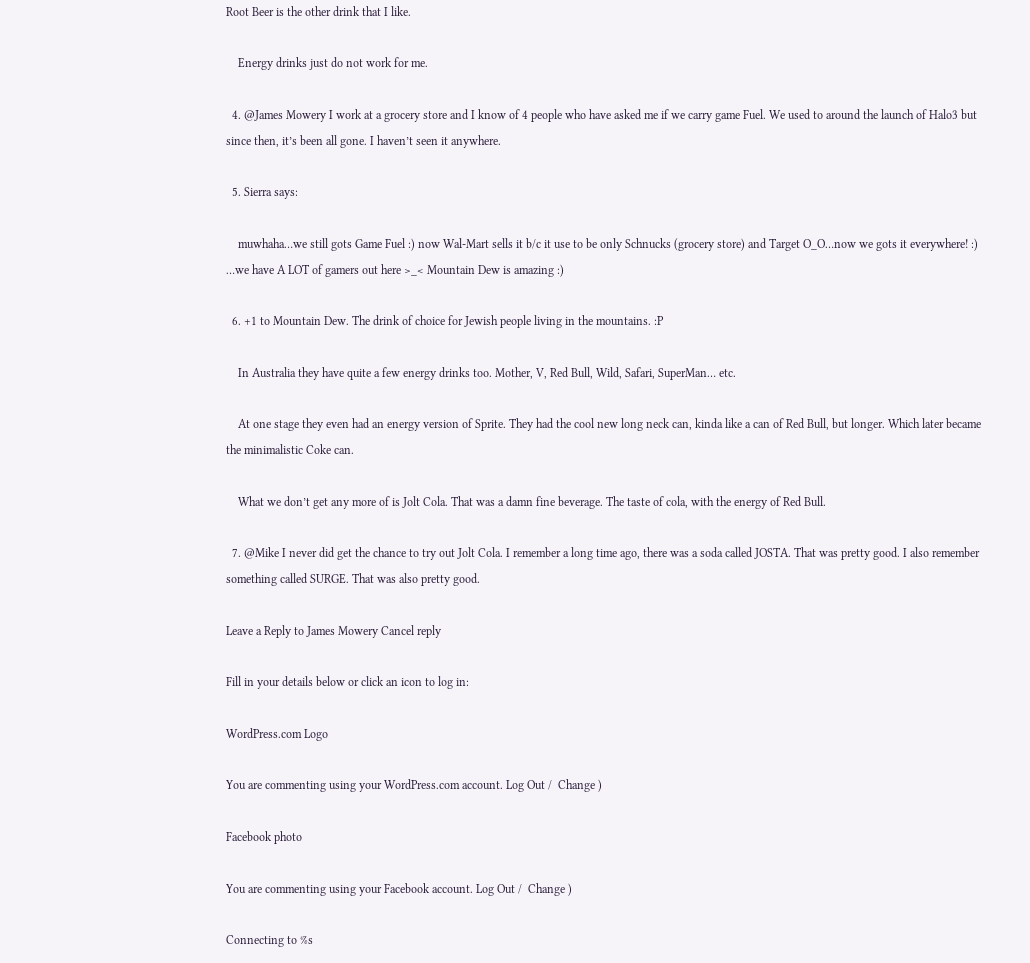Root Beer is the other drink that I like.

    Energy drinks just do not work for me.

  4. @James Mowery I work at a grocery store and I know of 4 people who have asked me if we carry game Fuel. We used to around the launch of Halo3 but since then, it’s been all gone. I haven’t seen it anywhere.

  5. Sierra says:

    muwhaha…we still gots Game Fuel :) now Wal-Mart sells it b/c it use to be only Schnucks (grocery store) and Target O_O…now we gots it everywhere! :) …we have A LOT of gamers out here >_< Mountain Dew is amazing :)

  6. +1 to Mountain Dew. The drink of choice for Jewish people living in the mountains. :P

    In Australia they have quite a few energy drinks too. Mother, V, Red Bull, Wild, Safari, SuperMan… etc.

    At one stage they even had an energy version of Sprite. They had the cool new long neck can, kinda like a can of Red Bull, but longer. Which later became the minimalistic Coke can.

    What we don’t get any more of is Jolt Cola. That was a damn fine beverage. The taste of cola, with the energy of Red Bull.

  7. @Mike I never did get the chance to try out Jolt Cola. I remember a long time ago, there was a soda called JOSTA. That was pretty good. I also remember something called SURGE. That was also pretty good.

Leave a Reply to James Mowery Cancel reply

Fill in your details below or click an icon to log in:

WordPress.com Logo

You are commenting using your WordPress.com account. Log Out /  Change )

Facebook photo

You are commenting using your Facebook account. Log Out /  Change )

Connecting to %s